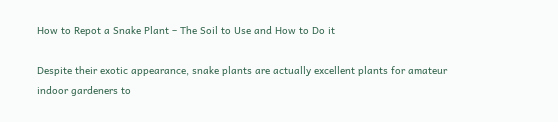How to Repot a Snake Plant – The Soil to Use and How to Do it

Despite their exotic appearance, snake plants are actually excellent plants for amateur indoor gardeners to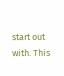start out with. This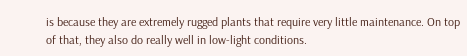is because they are extremely rugged plants that require very little maintenance. On top of that, they also do really well in low-light conditions.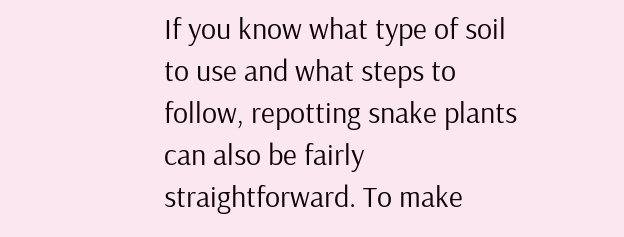If you know what type of soil to use and what steps to follow, repotting snake plants can also be fairly straightforward. To make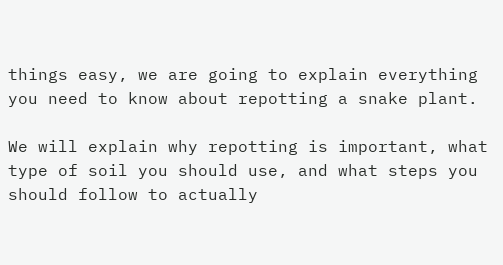things easy, we are going to explain everything you need to know about repotting a snake plant.

We will explain why repotting is important, what type of soil you should use, and what steps you should follow to actually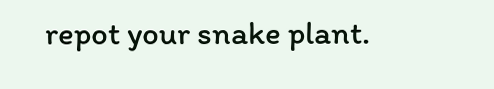repot your snake plant.